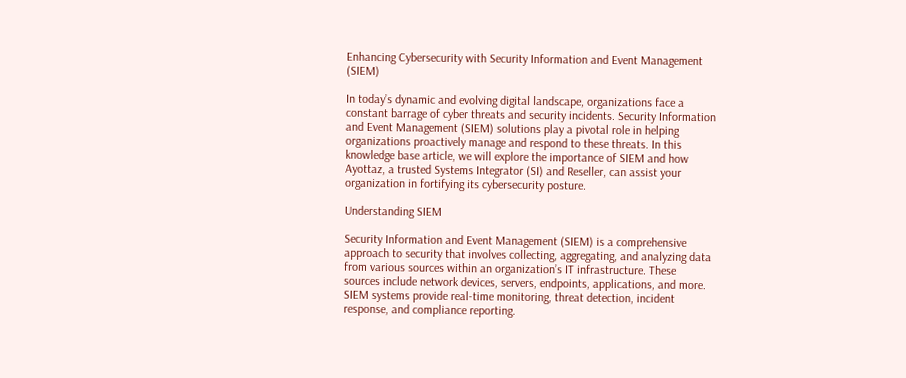Enhancing Cybersecurity with Security Information and Event Management (SIEM)

In today’s dynamic and evolving digital landscape, organizations face a constant barrage of cyber threats and security incidents. Security Information and Event Management (SIEM) solutions play a pivotal role in helping organizations proactively manage and respond to these threats. In this knowledge base article, we will explore the importance of SIEM and how Ayottaz, a trusted Systems Integrator (SI) and Reseller, can assist your organization in fortifying its cybersecurity posture.

Understanding SIEM

Security Information and Event Management (SIEM) is a comprehensive approach to security that involves collecting, aggregating, and analyzing data from various sources within an organization’s IT infrastructure. These sources include network devices, servers, endpoints, applications, and more. SIEM systems provide real-time monitoring, threat detection, incident response, and compliance reporting.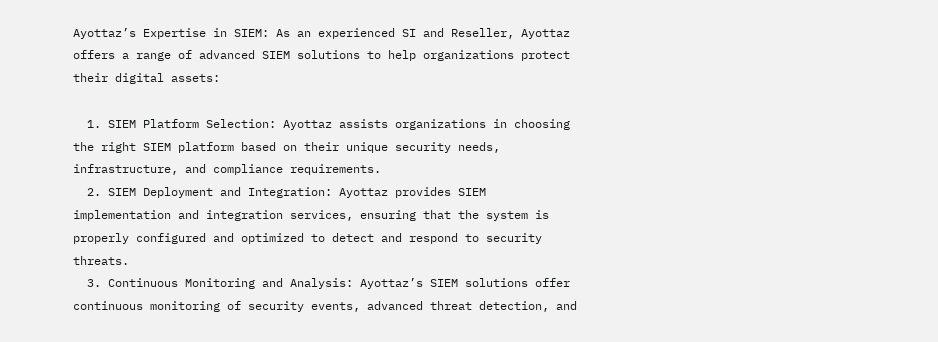Ayottaz’s Expertise in SIEM: As an experienced SI and Reseller, Ayottaz offers a range of advanced SIEM solutions to help organizations protect their digital assets:

  1. SIEM Platform Selection: Ayottaz assists organizations in choosing the right SIEM platform based on their unique security needs, infrastructure, and compliance requirements.
  2. SIEM Deployment and Integration: Ayottaz provides SIEM implementation and integration services, ensuring that the system is properly configured and optimized to detect and respond to security threats.
  3. Continuous Monitoring and Analysis: Ayottaz’s SIEM solutions offer continuous monitoring of security events, advanced threat detection, and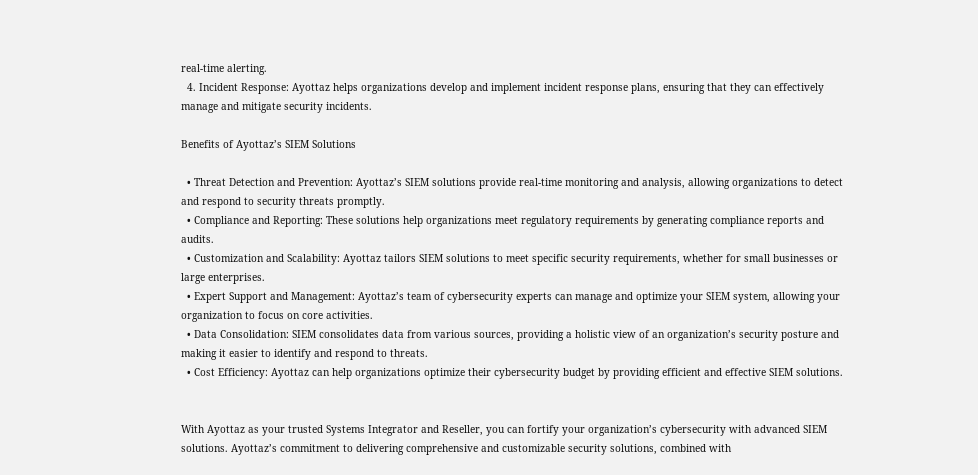real-time alerting.
  4. Incident Response: Ayottaz helps organizations develop and implement incident response plans, ensuring that they can effectively manage and mitigate security incidents.

Benefits of Ayottaz’s SIEM Solutions

  • Threat Detection and Prevention: Ayottaz’s SIEM solutions provide real-time monitoring and analysis, allowing organizations to detect and respond to security threats promptly.
  • Compliance and Reporting: These solutions help organizations meet regulatory requirements by generating compliance reports and audits.
  • Customization and Scalability: Ayottaz tailors SIEM solutions to meet specific security requirements, whether for small businesses or large enterprises.
  • Expert Support and Management: Ayottaz’s team of cybersecurity experts can manage and optimize your SIEM system, allowing your organization to focus on core activities.
  • Data Consolidation: SIEM consolidates data from various sources, providing a holistic view of an organization’s security posture and making it easier to identify and respond to threats.
  • Cost Efficiency: Ayottaz can help organizations optimize their cybersecurity budget by providing efficient and effective SIEM solutions.


With Ayottaz as your trusted Systems Integrator and Reseller, you can fortify your organization’s cybersecurity with advanced SIEM solutions. Ayottaz’s commitment to delivering comprehensive and customizable security solutions, combined with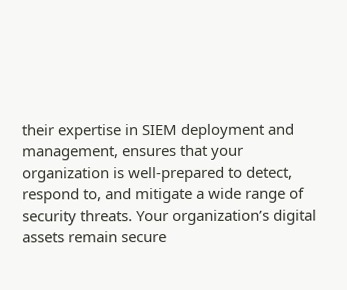their expertise in SIEM deployment and management, ensures that your organization is well-prepared to detect, respond to, and mitigate a wide range of security threats. Your organization’s digital assets remain secure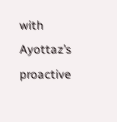with Ayottaz’s proactive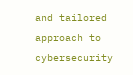and tailored approach to cybersecurity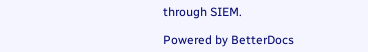through SIEM.

Powered by BetterDocs